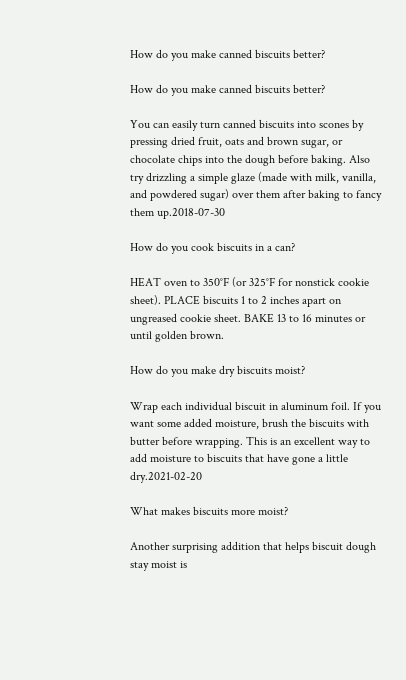How do you make canned biscuits better?

How do you make canned biscuits better?

You can easily turn canned biscuits into scones by pressing dried fruit, oats and brown sugar, or chocolate chips into the dough before baking. Also try drizzling a simple glaze (made with milk, vanilla, and powdered sugar) over them after baking to fancy them up.2018-07-30

How do you cook biscuits in a can?

HEAT oven to 350°F (or 325°F for nonstick cookie sheet). PLACE biscuits 1 to 2 inches apart on ungreased cookie sheet. BAKE 13 to 16 minutes or until golden brown.

How do you make dry biscuits moist?

Wrap each individual biscuit in aluminum foil. If you want some added moisture, brush the biscuits with butter before wrapping. This is an excellent way to add moisture to biscuits that have gone a little dry.2021-02-20

What makes biscuits more moist?

Another surprising addition that helps biscuit dough stay moist is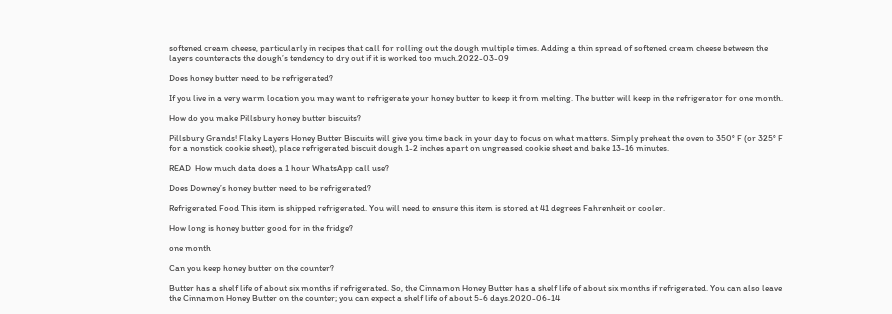softened cream cheese, particularly in recipes that call for rolling out the dough multiple times. Adding a thin spread of softened cream cheese between the layers counteracts the dough’s tendency to dry out if it is worked too much.2022-03-09

Does honey butter need to be refrigerated?

If you live in a very warm location you may want to refrigerate your honey butter to keep it from melting. The butter will keep in the refrigerator for one month.

How do you make Pillsbury honey butter biscuits?

Pillsbury Grands! Flaky Layers Honey Butter Biscuits will give you time back in your day to focus on what matters. Simply preheat the oven to 350° F (or 325° F for a nonstick cookie sheet), place refrigerated biscuit dough 1-2 inches apart on ungreased cookie sheet and bake 13-16 minutes.

READ  How much data does a 1 hour WhatsApp call use?

Does Downey’s honey butter need to be refrigerated?

Refrigerated Food This item is shipped refrigerated. You will need to ensure this item is stored at 41 degrees Fahrenheit or cooler.

How long is honey butter good for in the fridge?

one month

Can you keep honey butter on the counter?

Butter has a shelf life of about six months if refrigerated. So, the Cinnamon Honey Butter has a shelf life of about six months if refrigerated. You can also leave the Cinnamon Honey Butter on the counter; you can expect a shelf life of about 5-6 days.2020-06-14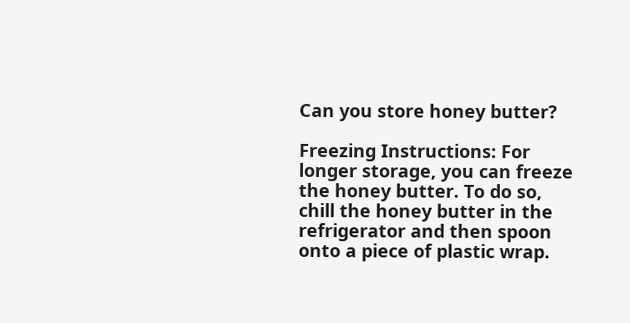Can you store honey butter?

Freezing Instructions: For longer storage, you can freeze the honey butter. To do so, chill the honey butter in the refrigerator and then spoon onto a piece of plastic wrap.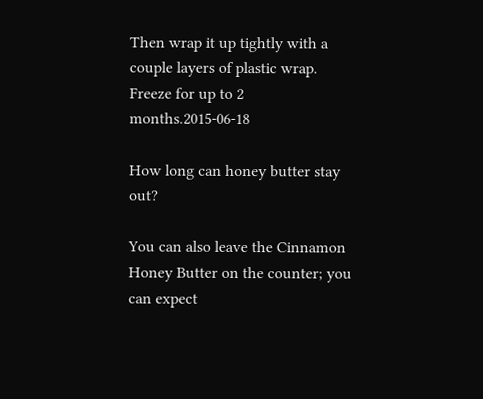Then wrap it up tightly with a couple layers of plastic wrap. Freeze for up to 2 months.2015-06-18

How long can honey butter stay out?

You can also leave the Cinnamon Honey Butter on the counter; you can expect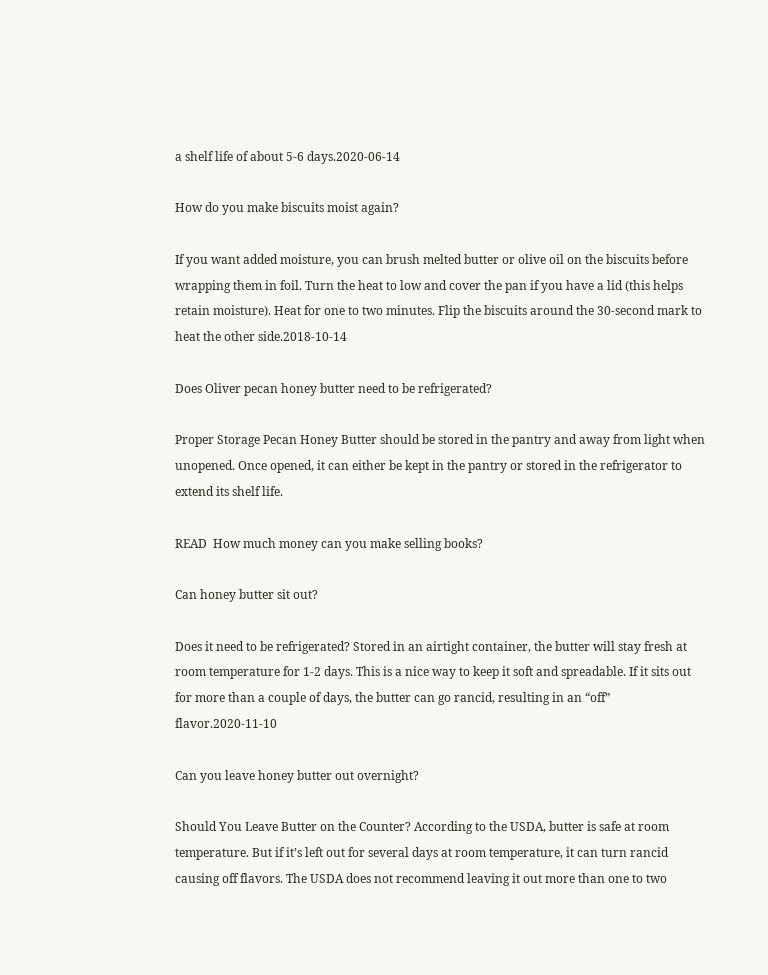a shelf life of about 5-6 days.2020-06-14

How do you make biscuits moist again?

If you want added moisture, you can brush melted butter or olive oil on the biscuits before wrapping them in foil. Turn the heat to low and cover the pan if you have a lid (this helps retain moisture). Heat for one to two minutes. Flip the biscuits around the 30-second mark to heat the other side.2018-10-14

Does Oliver pecan honey butter need to be refrigerated?

Proper Storage Pecan Honey Butter should be stored in the pantry and away from light when unopened. Once opened, it can either be kept in the pantry or stored in the refrigerator to extend its shelf life.

READ  How much money can you make selling books?

Can honey butter sit out?

Does it need to be refrigerated? Stored in an airtight container, the butter will stay fresh at room temperature for 1-2 days. This is a nice way to keep it soft and spreadable. If it sits out for more than a couple of days, the butter can go rancid, resulting in an “off” flavor.2020-11-10

Can you leave honey butter out overnight?

Should You Leave Butter on the Counter? According to the USDA, butter is safe at room temperature. But if it’s left out for several days at room temperature, it can turn rancid causing off flavors. The USDA does not recommend leaving it out more than one to two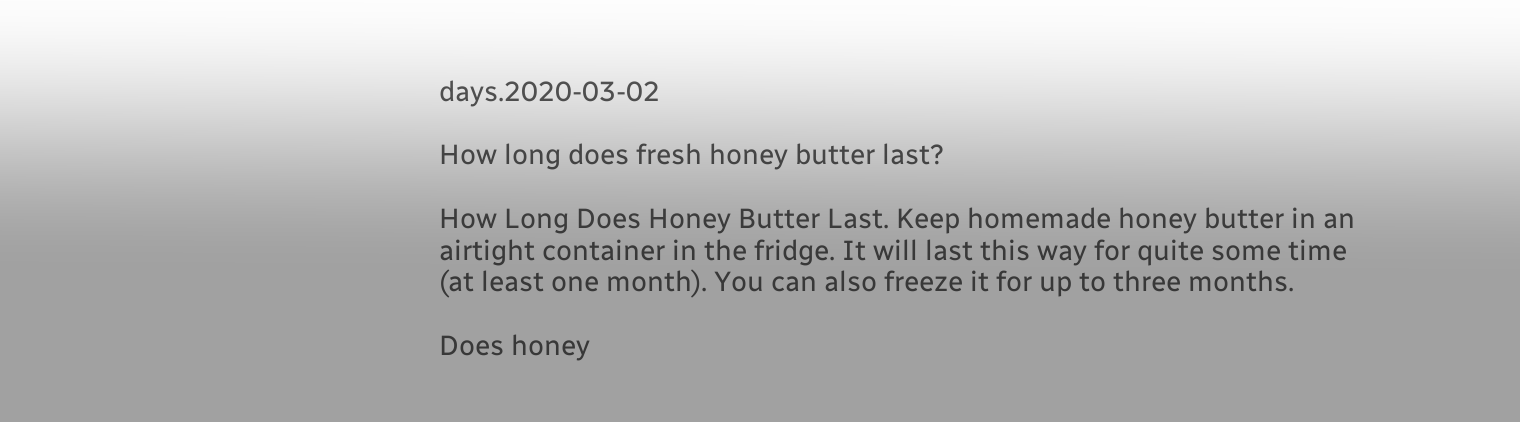days.2020-03-02

How long does fresh honey butter last?

How Long Does Honey Butter Last. Keep homemade honey butter in an airtight container in the fridge. It will last this way for quite some time (at least one month). You can also freeze it for up to three months.

Does honey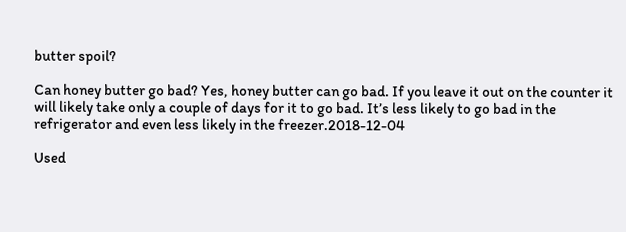butter spoil?

Can honey butter go bad? Yes, honey butter can go bad. If you leave it out on the counter it will likely take only a couple of days for it to go bad. It’s less likely to go bad in the refrigerator and even less likely in the freezer.2018-12-04

Used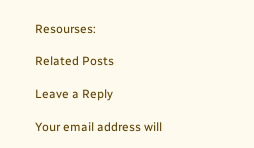Resourses:

Related Posts

Leave a Reply

Your email address will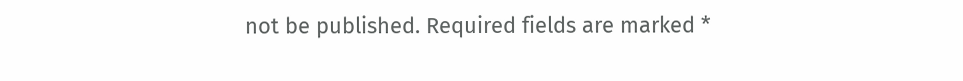not be published. Required fields are marked *